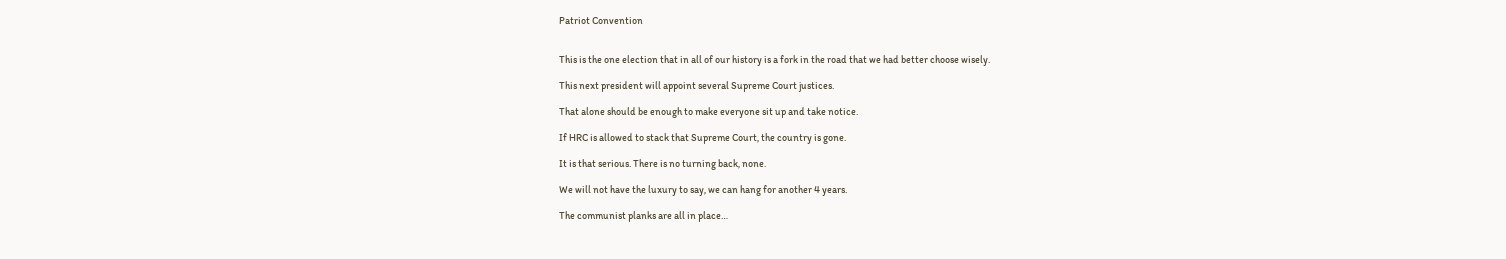Patriot Convention


This is the one election that in all of our history is a fork in the road that we had better choose wisely.

This next president will appoint several Supreme Court justices.

That alone should be enough to make everyone sit up and take notice.

If HRC is allowed to stack that Supreme Court, the country is gone.

It is that serious. There is no turning back, none.

We will not have the luxury to say, we can hang for another 4 years.

The communist planks are all in place…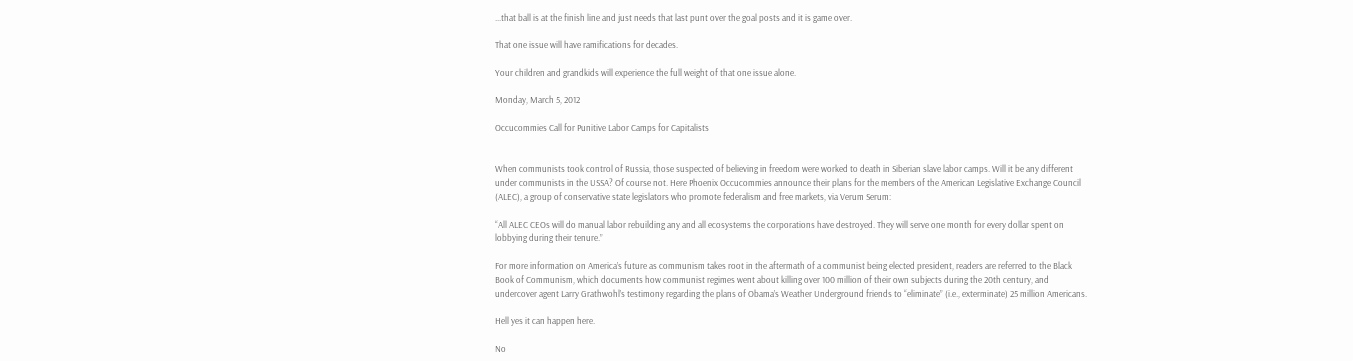...that ball is at the finish line and just needs that last punt over the goal posts and it is game over.

That one issue will have ramifications for decades.

Your children and grandkids will experience the full weight of that one issue alone.

Monday, March 5, 2012

Occucommies Call for Punitive Labor Camps for Capitalists


When communists took control of Russia, those suspected of believing in freedom were worked to death in Siberian slave labor camps. Will it be any different under communists in the USSA? Of course not. Here Phoenix Occucommies announce their plans for the members of the American Legislative Exchange Council (ALEC), a group of conservative state legislators who promote federalism and free markets, via Verum Serum:

“All ALEC CEOs will do manual labor rebuilding any and all ecosystems the corporations have destroyed. They will serve one month for every dollar spent on lobbying during their tenure.”

For more information on America’s future as communism takes root in the aftermath of a communist being elected president, readers are referred to the Black Book of Communism, which documents how communist regimes went about killing over 100 million of their own subjects during the 20th century, and undercover agent Larry Grathwohl’s testimony regarding the plans of Obama’s Weather Underground friends to “eliminate” (i.e., exterminate) 25 million Americans.

Hell yes it can happen here.

No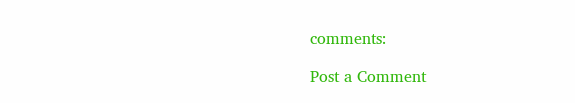comments:

Post a Comment